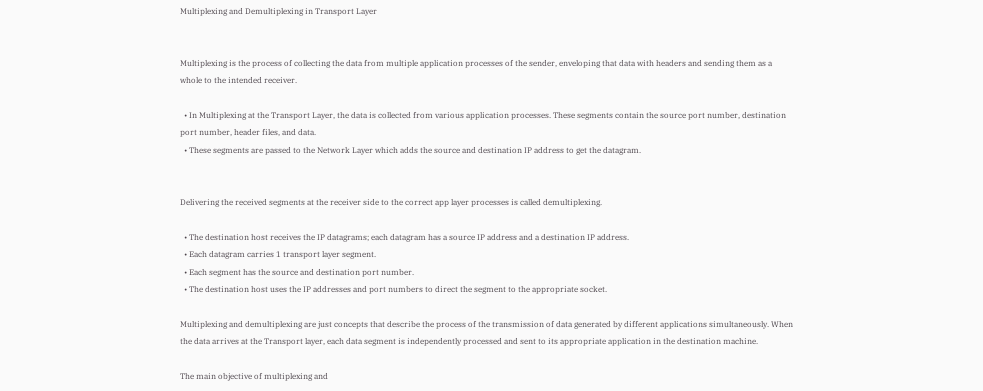Multiplexing and Demultiplexing in Transport Layer


Multiplexing is the process of collecting the data from multiple application processes of the sender, enveloping that data with headers and sending them as a whole to the intended receiver.

  • In Multiplexing at the Transport Layer, the data is collected from various application processes. These segments contain the source port number, destination port number, header files, and data.
  • These segments are passed to the Network Layer which adds the source and destination IP address to get the datagram.


Delivering the received segments at the receiver side to the correct app layer processes is called demultiplexing.

  • The destination host receives the IP datagrams; each datagram has a source IP address and a destination IP address.
  • Each datagram carries 1 transport layer segment.
  • Each segment has the source and destination port number.
  • The destination host uses the IP addresses and port numbers to direct the segment to the appropriate socket.

Multiplexing and demultiplexing are just concepts that describe the process of the transmission of data generated by different applications simultaneously. When the data arrives at the Transport layer, each data segment is independently processed and sent to its appropriate application in the destination machine.

The main objective of multiplexing and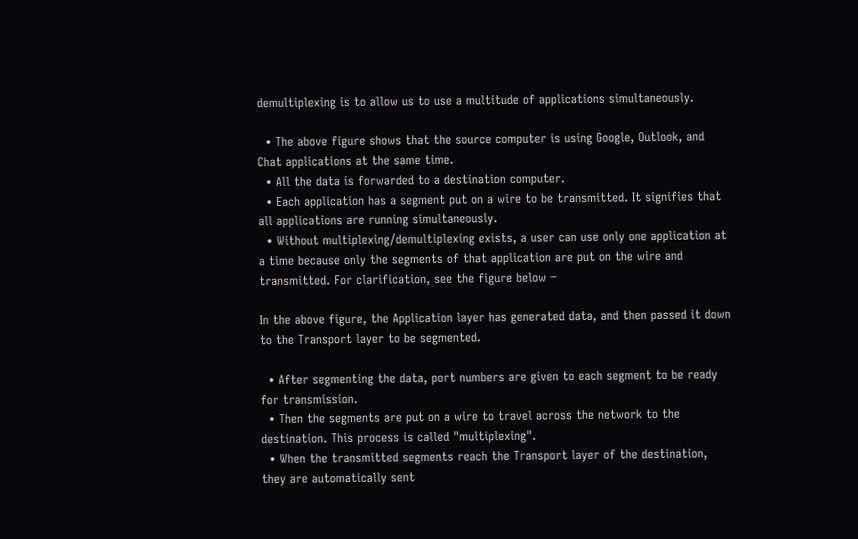demultiplexing is to allow us to use a multitude of applications simultaneously.

  • The above figure shows that the source computer is using Google, Outlook, and Chat applications at the same time.
  • All the data is forwarded to a destination computer.
  • Each application has a segment put on a wire to be transmitted. It signifies that all applications are running simultaneously.
  • Without multiplexing/demultiplexing exists, a user can use only one application at a time because only the segments of that application are put on the wire and transmitted. For clarification, see the figure below −

In the above figure, the Application layer has generated data, and then passed it down to the Transport layer to be segmented.

  • After segmenting the data, port numbers are given to each segment to be ready for transmission.
  • Then the segments are put on a wire to travel across the network to the destination. This process is called "multiplexing".
  • When the transmitted segments reach the Transport layer of the destination, they are automatically sent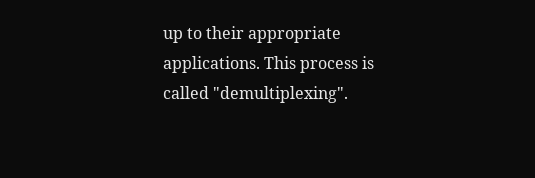up to their appropriate applications. This process is called "demultiplexing".